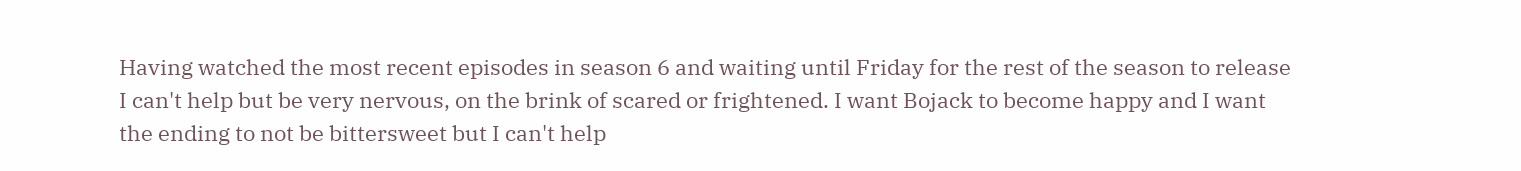Having watched the most recent episodes in season 6 and waiting until Friday for the rest of the season to release I can't help but be very nervous, on the brink of scared or frightened. I want Bojack to become happy and I want the ending to not be bittersweet but I can't help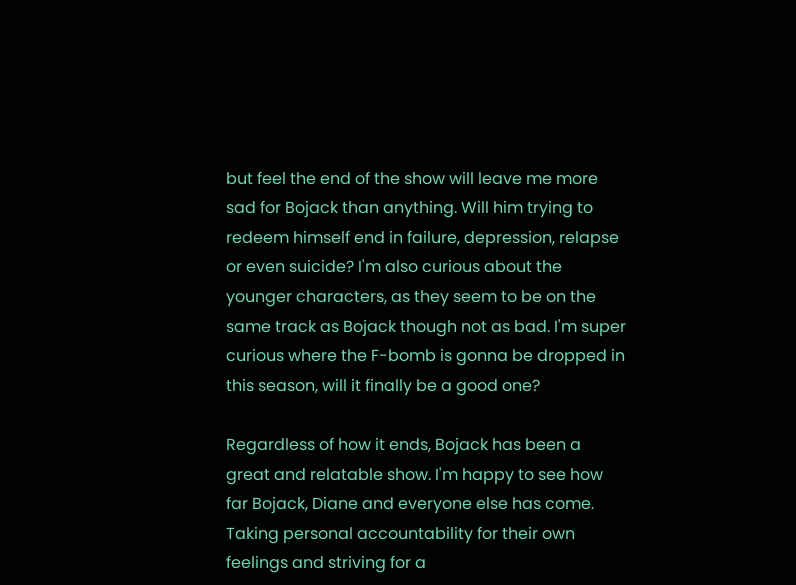but feel the end of the show will leave me more sad for Bojack than anything. Will him trying to redeem himself end in failure, depression, relapse or even suicide? I'm also curious about the younger characters, as they seem to be on the same track as Bojack though not as bad. I'm super curious where the F-bomb is gonna be dropped in this season, will it finally be a good one?

Regardless of how it ends, Bojack has been a great and relatable show. I'm happy to see how far Bojack, Diane and everyone else has come. Taking personal accountability for their own feelings and striving for a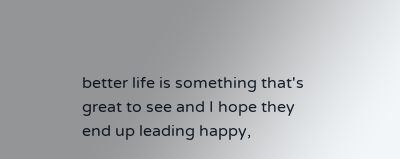better life is something that's great to see and I hope they end up leading happy,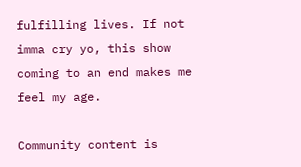fulfilling lives. If not imma cry yo, this show coming to an end makes me feel my age.

Community content is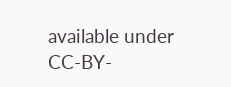available under CC-BY-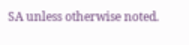SA unless otherwise noted.